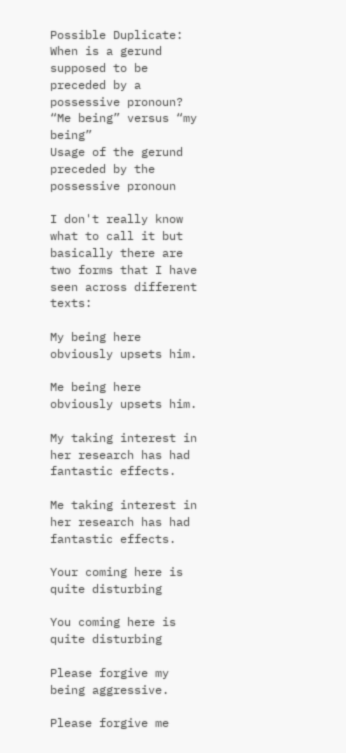Possible Duplicate:
When is a gerund supposed to be preceded by a possessive pronoun?
“Me being” versus “my being”
Usage of the gerund preceded by the possessive pronoun

I don't really know what to call it but basically there are two forms that I have seen across different texts:

My being here obviously upsets him.

Me being here obviously upsets him.

My taking interest in her research has had fantastic effects.

Me taking interest in her research has had fantastic effects.

Your coming here is quite disturbing

You coming here is quite disturbing

Please forgive my being aggressive.

Please forgive me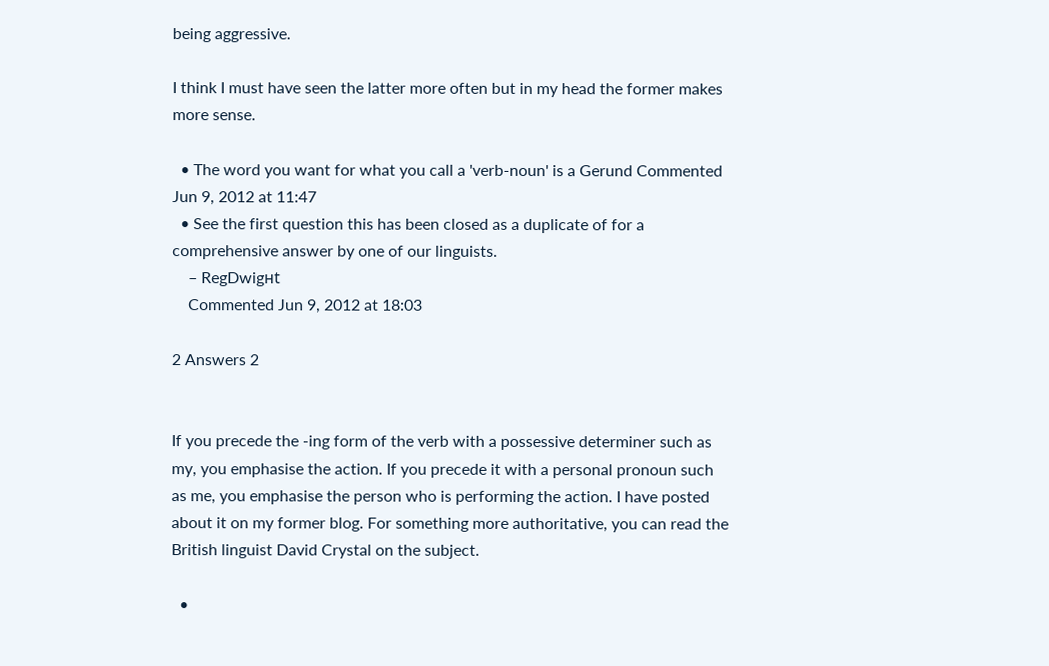being aggressive.

I think I must have seen the latter more often but in my head the former makes more sense.

  • The word you want for what you call a 'verb-noun' is a Gerund Commented Jun 9, 2012 at 11:47
  • See the first question this has been closed as a duplicate of for a comprehensive answer by one of our linguists.
    – RegDwigнt
    Commented Jun 9, 2012 at 18:03

2 Answers 2


If you precede the -ing form of the verb with a possessive determiner such as my, you emphasise the action. If you precede it with a personal pronoun such as me, you emphasise the person who is performing the action. I have posted about it on my former blog. For something more authoritative, you can read the British linguist David Crystal on the subject.

  •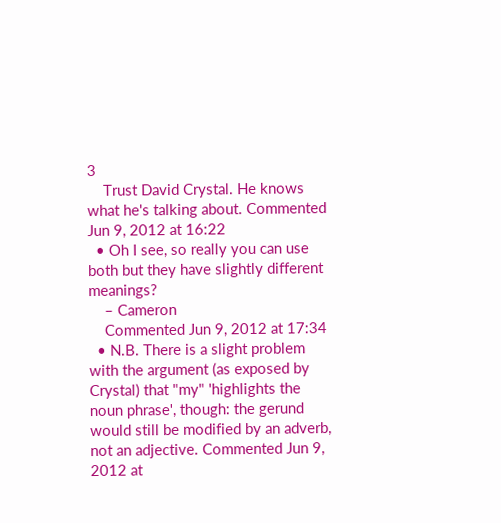3
    Trust David Crystal. He knows what he's talking about. Commented Jun 9, 2012 at 16:22
  • Oh I see, so really you can use both but they have slightly different meanings?
    – Cameron
    Commented Jun 9, 2012 at 17:34
  • N.B. There is a slight problem with the argument (as exposed by Crystal) that "my" 'highlights the noun phrase', though: the gerund would still be modified by an adverb, not an adjective. Commented Jun 9, 2012 at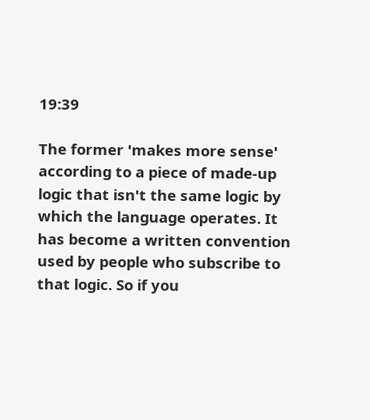19:39

The former 'makes more sense' according to a piece of made-up logic that isn't the same logic by which the language operates. It has become a written convention used by people who subscribe to that logic. So if you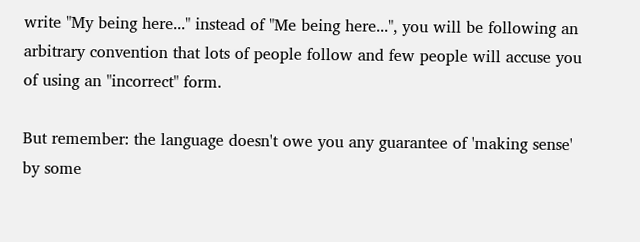write "My being here..." instead of "Me being here...", you will be following an arbitrary convention that lots of people follow and few people will accuse you of using an "incorrect" form.

But remember: the language doesn't owe you any guarantee of 'making sense' by some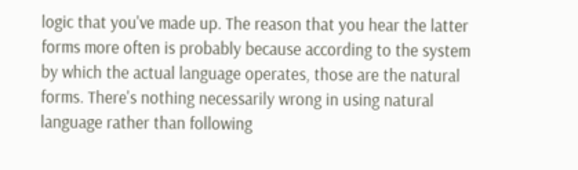logic that you've made up. The reason that you hear the latter forms more often is probably because according to the system by which the actual language operates, those are the natural forms. There's nothing necessarily wrong in using natural language rather than following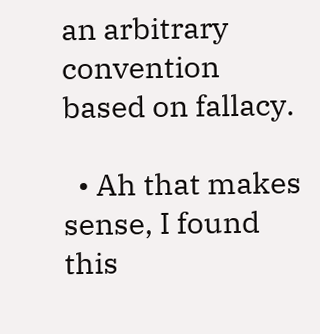an arbitrary convention based on fallacy.

  • Ah that makes sense, I found this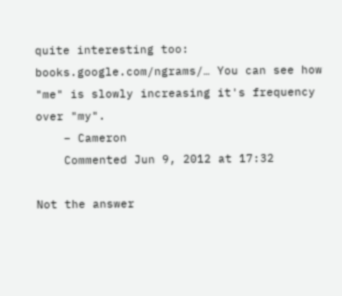quite interesting too: books.google.com/ngrams/… You can see how "me" is slowly increasing it's frequency over "my".
    – Cameron
    Commented Jun 9, 2012 at 17:32

Not the answer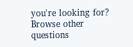you're looking for? Browse other questions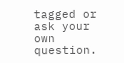tagged or ask your own question.